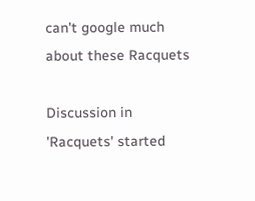can't google much about these Racquets

Discussion in 'Racquets' started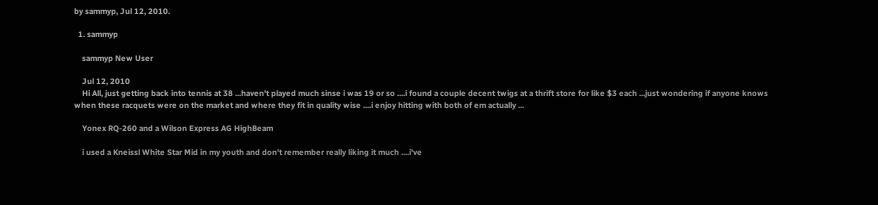by sammyp, Jul 12, 2010.

  1. sammyp

    sammyp New User

    Jul 12, 2010
    Hi All, just getting back into tennis at 38 ...haven't played much sinse i was 19 or so ....i found a couple decent twigs at a thrift store for like $3 each ...just wondering if anyone knows when these racquets were on the market and where they fit in quality wise ....i enjoy hitting with both of em actually ...

    Yonex RQ-260 and a Wilson Express AG HighBeam

    i used a Kneissl White Star Mid in my youth and don't remember really liking it much ....i've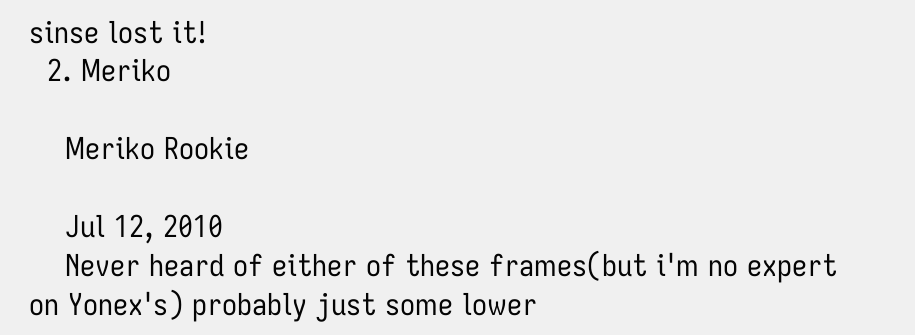sinse lost it!
  2. Meriko

    Meriko Rookie

    Jul 12, 2010
    Never heard of either of these frames(but i'm no expert on Yonex's) probably just some lower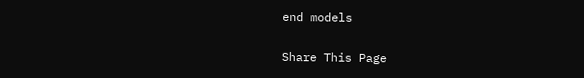end models

Share This Page